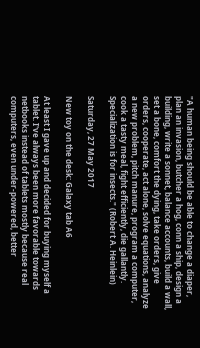"A human being should be able to change a diaper, plan an invasion, butcher a hog, conn a ship, design a building, write a sonnet, balance accounts, build a wall, set a bone, comfort the dying, take orders, give orders, cooperate, act alone, solve equations, analyze a new problem, pitch manure, program a computer, cook a tasty meal, fight efficiently, die gallantly. Specialization is for insects." (Robert A. Heinlein)

Saturday, 27 May 2017

New toy on the desk: Galaxy tab A6

At least I gave up and decided for buying myself a tablet. I've always been more favorable towards netbooks instead of tablets mostly because real computers, even under-powered, better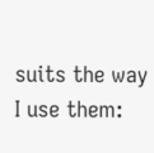suits the way I use them: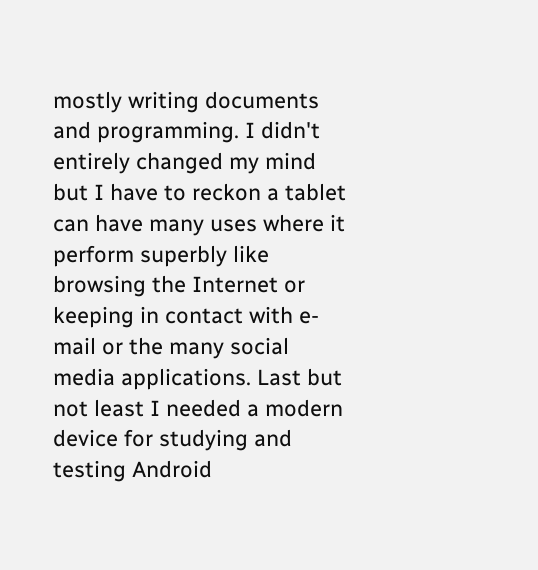mostly writing documents and programming. I didn't entirely changed my mind but I have to reckon a tablet can have many uses where it perform superbly like browsing the Internet or keeping in contact with e-mail or the many social media applications. Last but not least I needed a modern device for studying and testing Android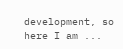development, so here I am ...